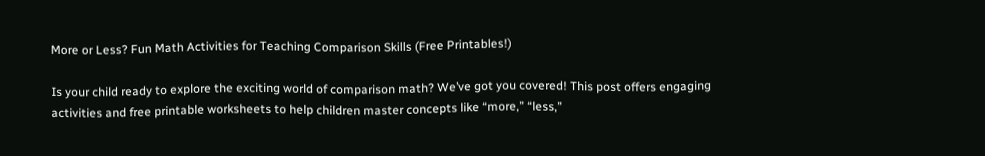More or Less? Fun Math Activities for Teaching Comparison Skills (Free Printables!)

Is your child ready to explore the exciting world of comparison math? We’ve got you covered! This post offers engaging activities and free printable worksheets to help children master concepts like “more,” “less,”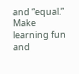and “equal.” Make learning fun and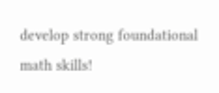develop strong foundational math skills!